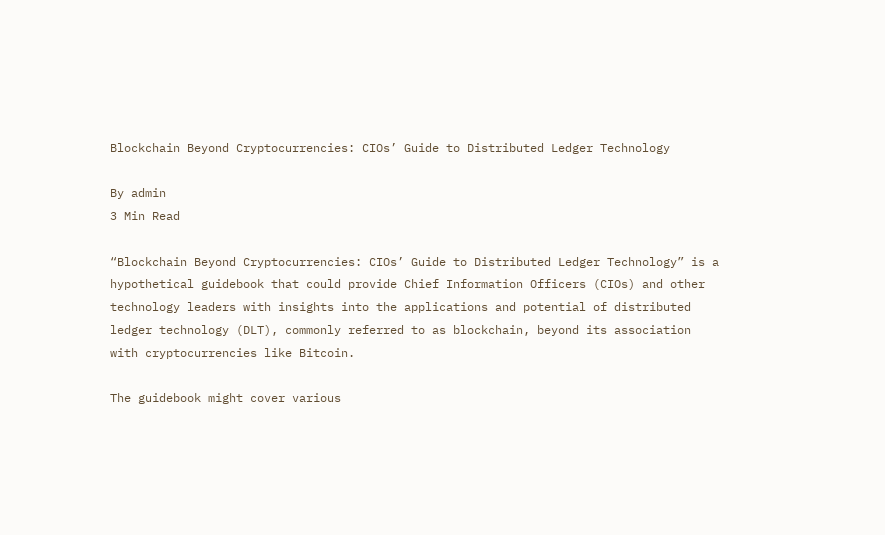Blockchain Beyond Cryptocurrencies: CIOs’ Guide to Distributed Ledger Technology

By admin
3 Min Read

“Blockchain Beyond Cryptocurrencies: CIOs’ Guide to Distributed Ledger Technology” is a hypothetical guidebook that could provide Chief Information Officers (CIOs) and other technology leaders with insights into the applications and potential of distributed ledger technology (DLT), commonly referred to as blockchain, beyond its association with cryptocurrencies like Bitcoin.

The guidebook might cover various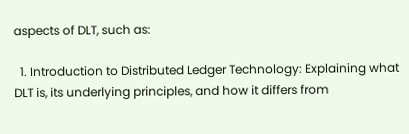aspects of DLT, such as:

  1. Introduction to Distributed Ledger Technology: Explaining what DLT is, its underlying principles, and how it differs from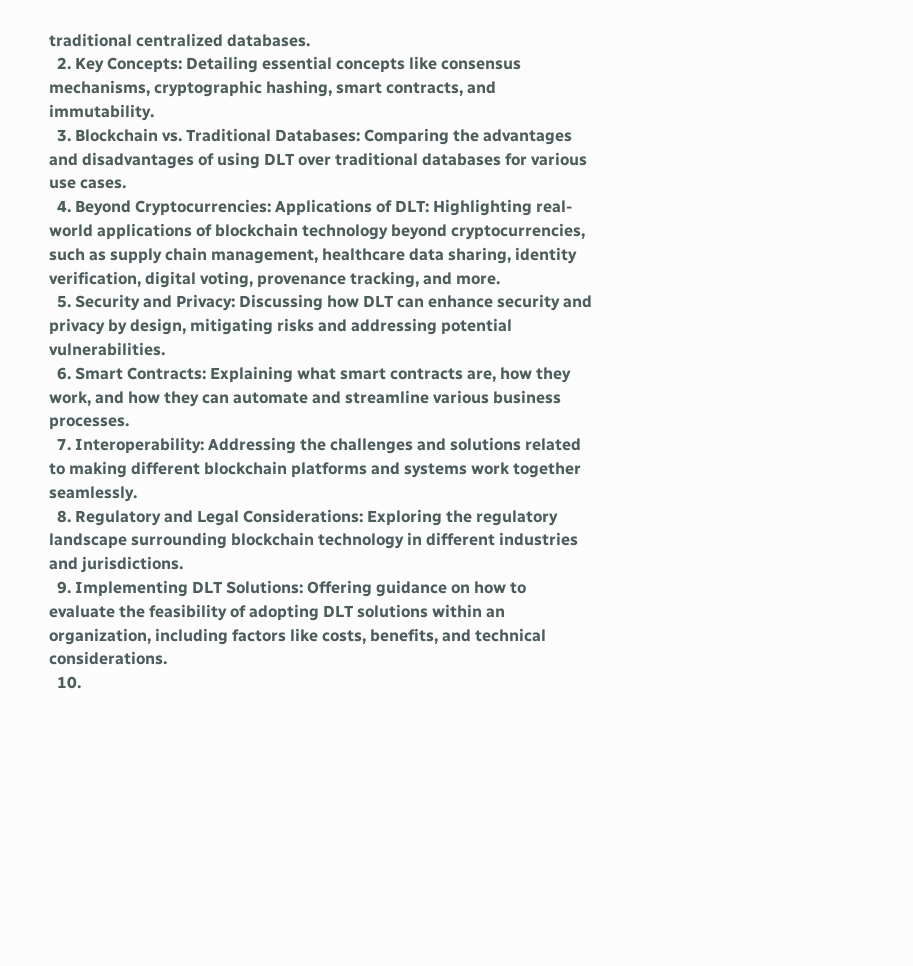traditional centralized databases.
  2. Key Concepts: Detailing essential concepts like consensus mechanisms, cryptographic hashing, smart contracts, and immutability.
  3. Blockchain vs. Traditional Databases: Comparing the advantages and disadvantages of using DLT over traditional databases for various use cases.
  4. Beyond Cryptocurrencies: Applications of DLT: Highlighting real-world applications of blockchain technology beyond cryptocurrencies, such as supply chain management, healthcare data sharing, identity verification, digital voting, provenance tracking, and more.
  5. Security and Privacy: Discussing how DLT can enhance security and privacy by design, mitigating risks and addressing potential vulnerabilities.
  6. Smart Contracts: Explaining what smart contracts are, how they work, and how they can automate and streamline various business processes.
  7. Interoperability: Addressing the challenges and solutions related to making different blockchain platforms and systems work together seamlessly.
  8. Regulatory and Legal Considerations: Exploring the regulatory landscape surrounding blockchain technology in different industries and jurisdictions.
  9. Implementing DLT Solutions: Offering guidance on how to evaluate the feasibility of adopting DLT solutions within an organization, including factors like costs, benefits, and technical considerations.
  10.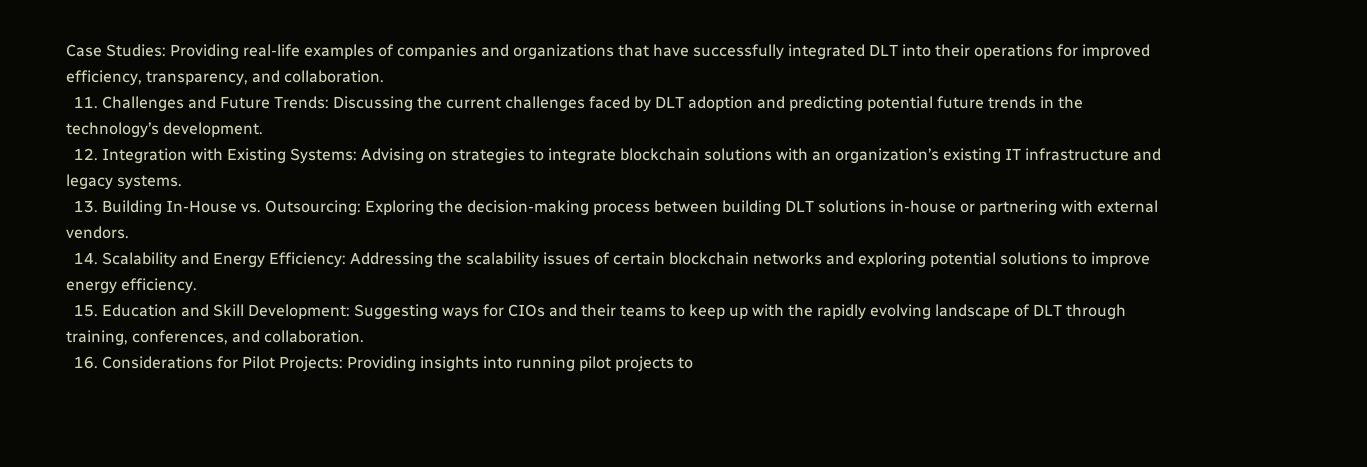Case Studies: Providing real-life examples of companies and organizations that have successfully integrated DLT into their operations for improved efficiency, transparency, and collaboration.
  11. Challenges and Future Trends: Discussing the current challenges faced by DLT adoption and predicting potential future trends in the technology’s development.
  12. Integration with Existing Systems: Advising on strategies to integrate blockchain solutions with an organization’s existing IT infrastructure and legacy systems.
  13. Building In-House vs. Outsourcing: Exploring the decision-making process between building DLT solutions in-house or partnering with external vendors.
  14. Scalability and Energy Efficiency: Addressing the scalability issues of certain blockchain networks and exploring potential solutions to improve energy efficiency.
  15. Education and Skill Development: Suggesting ways for CIOs and their teams to keep up with the rapidly evolving landscape of DLT through training, conferences, and collaboration.
  16. Considerations for Pilot Projects: Providing insights into running pilot projects to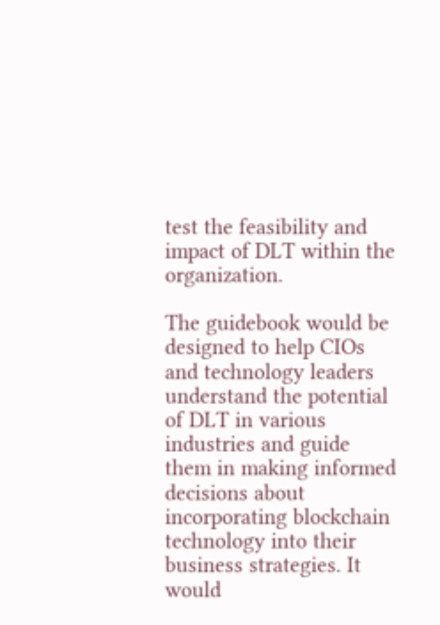test the feasibility and impact of DLT within the organization.

The guidebook would be designed to help CIOs and technology leaders understand the potential of DLT in various industries and guide them in making informed decisions about incorporating blockchain technology into their business strategies. It would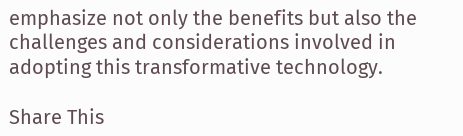emphasize not only the benefits but also the challenges and considerations involved in adopting this transformative technology.

Share This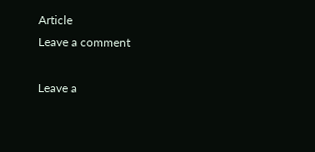Article
Leave a comment

Leave a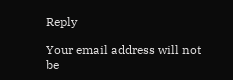Reply

Your email address will not be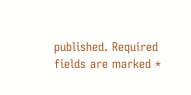published. Required fields are marked *